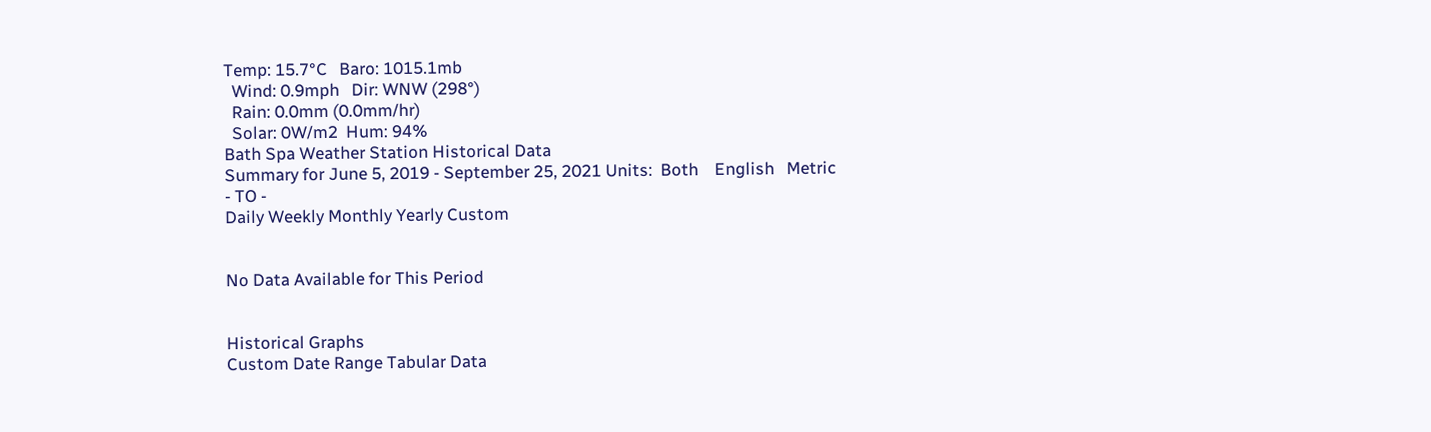Temp: 15.7°C   Baro: 1015.1mb
  Wind: 0.9mph   Dir: WNW (298°)
  Rain: 0.0mm (0.0mm/hr)
  Solar: 0W/m2  Hum: 94%
Bath Spa Weather Station Historical Data
Summary for June 5, 2019 - September 25, 2021 Units:  Both    English   Metric
- TO -
Daily Weekly Monthly Yearly Custom


No Data Available for This Period


Historical Graphs
Custom Date Range Tabular Data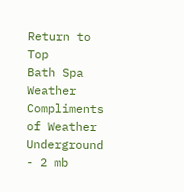Return to Top
Bath Spa Weather
Compliments of Weather Underground - 2 mb